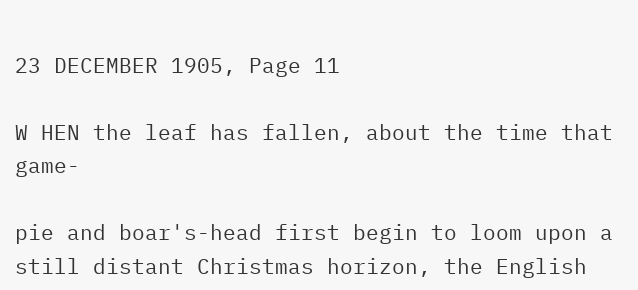23 DECEMBER 1905, Page 11

W HEN the leaf has fallen, about the time that game-

pie and boar's-head first begin to loom upon a still distant Christmas horizon, the English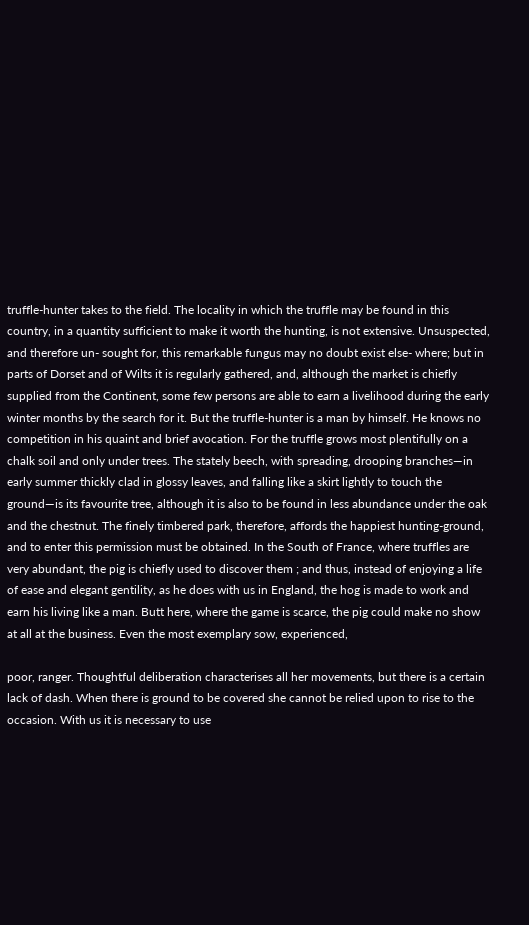truffle-hunter takes to the field. The locality in which the truffle may be found in this country, in a quantity sufficient to make it worth the hunting, is not extensive. Unsuspected, and therefore un- sought for, this remarkable fungus may no doubt exist else- where; but in parts of Dorset and of Wilts it is regularly gathered, and, although the market is chiefly supplied from the Continent, some few persons are able to earn a livelihood during the early winter months by the search for it. But the truffle-hunter is a man by himself. He knows no competition in his quaint and brief avocation. For the truffle grows most plentifully on a chalk soil and only under trees. The stately beech, with spreading, drooping branches—in early summer thickly clad in glossy leaves, and falling like a skirt lightly to touch the ground—is its favourite tree, although it is also to be found in less abundance under the oak and the chestnut. The finely timbered park, therefore, affords the happiest hunting-ground, and to enter this permission must be obtained. In the South of France, where truffles are very abundant, the pig is chiefly used to discover them ; and thus, instead of enjoying a life of ease and elegant gentility, as he does with us in England, the hog is made to work and earn his living like a man. Butt here, where the game is scarce, the pig could make no show at all at the business. Even the most exemplary sow, experienced,

poor, ranger. Thoughtful deliberation characterises all her movements, but there is a certain lack of dash. When there is ground to be covered she cannot be relied upon to rise to the occasion. With us it is necessary to use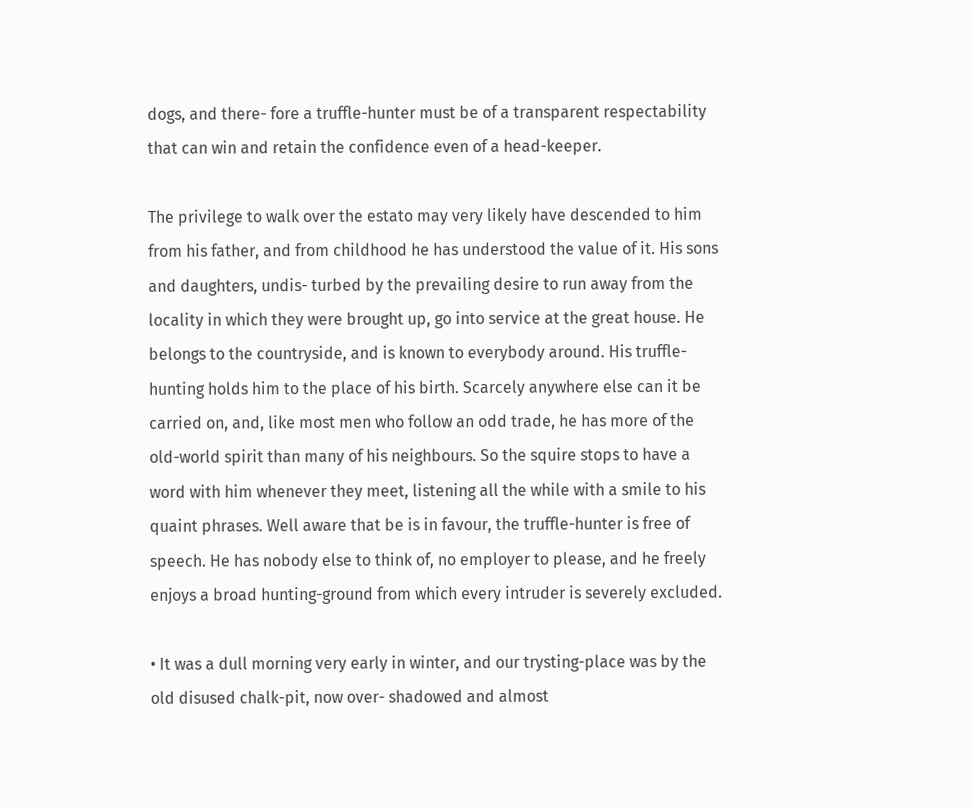dogs, and there- fore a truffle-hunter must be of a transparent respectability that can win and retain the confidence even of a head-keeper.

The privilege to walk over the estato may very likely have descended to him from his father, and from childhood he has understood the value of it. His sons and daughters, undis- turbed by the prevailing desire to run away from the locality in which they were brought up, go into service at the great house. He belongs to the countryside, and is known to everybody around. His truffle-hunting holds him to the place of his birth. Scarcely anywhere else can it be carried on, and, like most men who follow an odd trade, he has more of the old-world spirit than many of his neighbours. So the squire stops to have a word with him whenever they meet, listening all the while with a smile to his quaint phrases. Well aware that be is in favour, the truffle-hunter is free of speech. He has nobody else to think of, no employer to please, and he freely enjoys a broad hunting-ground from which every intruder is severely excluded.

• It was a dull morning very early in winter, and our trysting-place was by the old disused chalk-pit, now over- shadowed and almost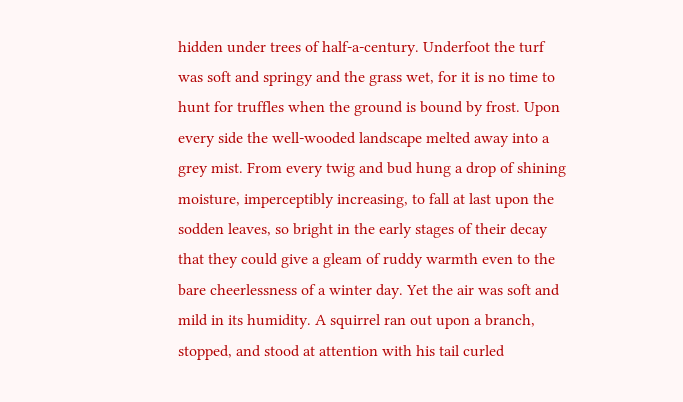hidden under trees of half-a-century. Underfoot the turf was soft and springy and the grass wet, for it is no time to hunt for truffles when the ground is bound by frost. Upon every side the well-wooded landscape melted away into a grey mist. From every twig and bud hung a drop of shining moisture, imperceptibly increasing, to fall at last upon the sodden leaves, so bright in the early stages of their decay that they could give a gleam of ruddy warmth even to the bare cheerlessness of a winter day. Yet the air was soft and mild in its humidity. A squirrel ran out upon a branch, stopped, and stood at attention with his tail curled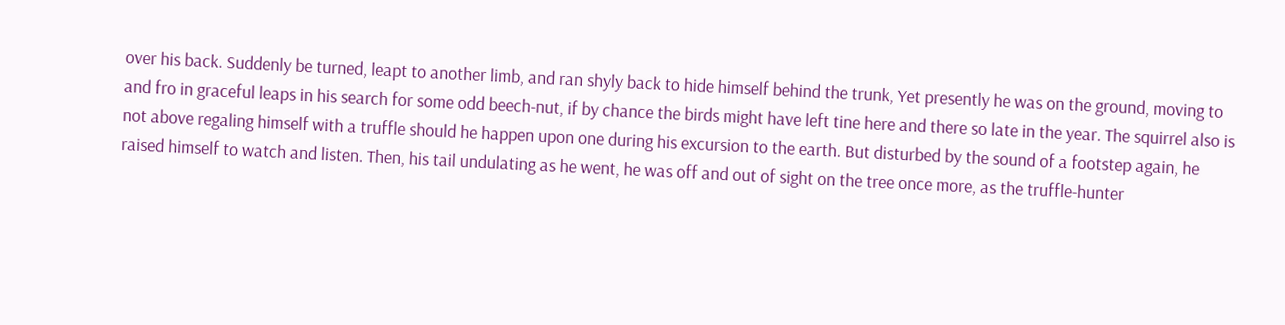over his back. Suddenly be turned, leapt to another limb, and ran shyly back to hide himself behind the trunk, Yet presently he was on the ground, moving to and fro in graceful leaps in his search for some odd beech-nut, if by chance the birds might have left tine here and there so late in the year. The squirrel also is not above regaling himself with a truffle should he happen upon one during his excursion to the earth. But disturbed by the sound of a footstep again, he raised himself to watch and listen. Then, his tail undulating as he went, he was off and out of sight on the tree once more, as the truffle-hunter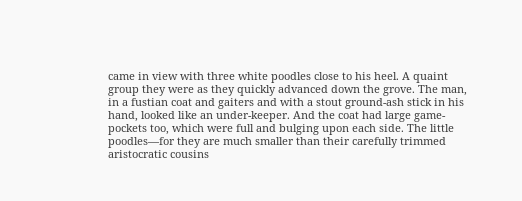came in view with three white poodles close to his heel. A quaint group they were as they quickly advanced down the grove. The man, in a fustian coat and gaiters and with a stout ground-ash stick in his hand, looked like an under-keeper. And the coat had large game-pockets too, which were full and bulging upon each side. The little poodles—for they are much smaller than their carefully trimmed aristocratic cousins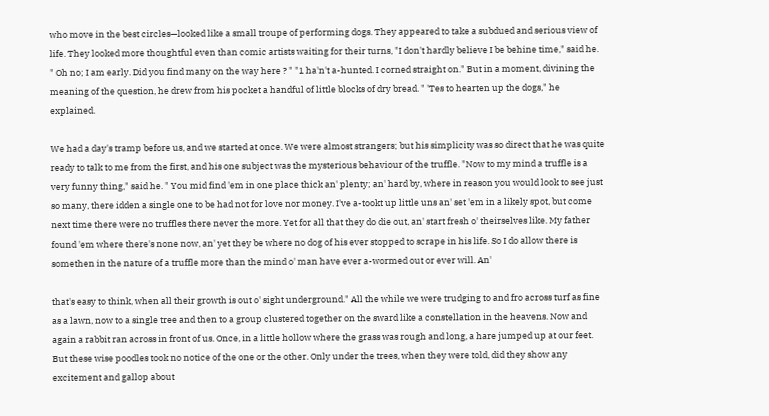who move in the best circles—looked like a small troupe of performing dogs. They appeared to take a subdued and serious view of life. They looked more thoughtful even than comic artists waiting for their turns, "I don't hardly believe I be behine time," said he. " Oh no; I am early. Did you find many on the way here ? " "1 ha'n't a-hunted. I corned straight on." But in a moment, divining the meaning of the question, he drew from his pocket a handful of little blocks of dry bread. " 'Tes to hearten up the dogs," he explained.

We had a day's tramp before us, and we started at once. We were almost strangers; but his simplicity was so direct that he was quite ready to talk to me from the first, and his one subject was the mysterious behaviour of the truffle. "Now to my mind a truffle is a very funny thing," said he. " You mid find 'em in one place thick an' plenty; an' hard by, where in reason you would look to see just so many, there idden a single one to be had not for love nor money. I've a-tookt up little uns an' set 'em in a likely spot, but come next time there were no truffles there never the more. Yet for all that they do die out, an' start fresh o' theirselves like. My father found 'em where there's none now, an' yet they be where no dog of his ever stopped to scrape in his life. So I do allow there is somethen in the nature of a truffle more than the mind o' man have ever a-wormed out or ever will. An'

that's easy to think, when all their growth is out o' sight underground." All the while we were trudging to and fro across turf as fine as a lawn, now to a single tree and then to a group clustered together on the sward like a constellation in the heavens. Now and again a rabbit ran across in front of us. Once, in a little hollow where the grass was rough and long, a hare jumped up at our feet. But these wise poodles took no notice of the one or the other. Only under the trees, when they were told, did they show any excitement and gallop about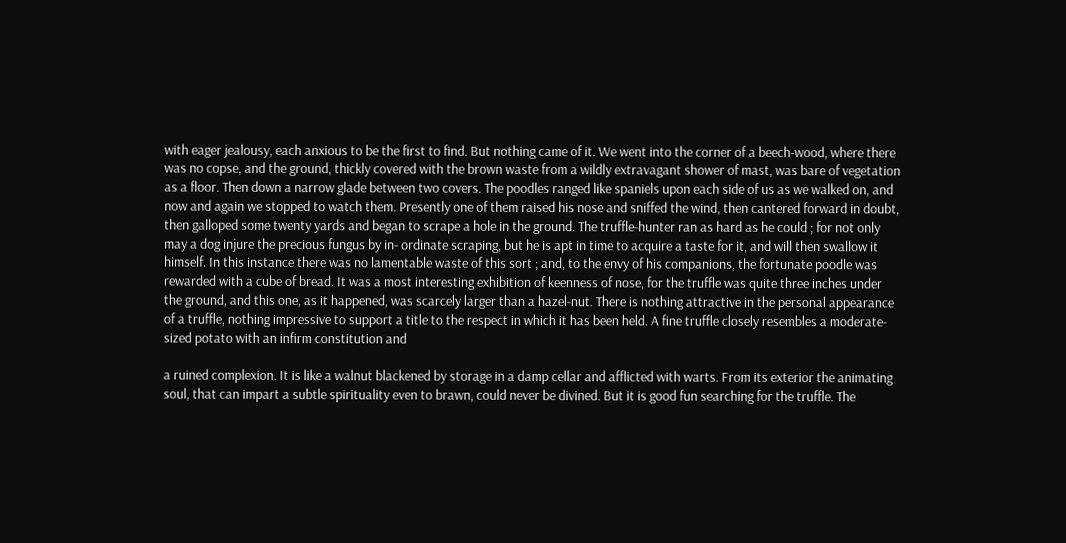with eager jealousy, each anxious to be the first to find. But nothing came of it. We went into the corner of a beech-wood, where there was no copse, and the ground, thickly covered with the brown waste from a wildly extravagant shower of mast, was bare of vegetation as a floor. Then down a narrow glade between two covers. The poodles ranged like spaniels upon each side of us as we walked on, and now and again we stopped to watch them. Presently one of them raised his nose and sniffed the wind, then cantered forward in doubt, then galloped some twenty yards and began to scrape a hole in the ground. The truffle-hunter ran as hard as he could ; for not only may a dog injure the precious fungus by in- ordinate scraping, but he is apt in time to acquire a taste for it, and will then swallow it himself. In this instance there was no lamentable waste of this sort ; and, to the envy of his companions, the fortunate poodle was rewarded with a cube of bread. It was a most interesting exhibition of keenness of nose, for the truffle was quite three inches under the ground, and this one, as it happened, was scarcely larger than a hazel-nut. There is nothing attractive in the personal appearance of a truffle, nothing impressive to support a title to the respect in which it has been held. A fine truffle closely resembles a moderate-sized potato with an infirm constitution and

a ruined complexion. It is like a walnut blackened by storage in a damp cellar and afflicted with warts. From its exterior the animating soul, that can impart a subtle spirituality even to brawn, could never be divined. But it is good fun searching for the truffle. The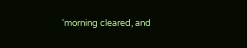'morning cleared, and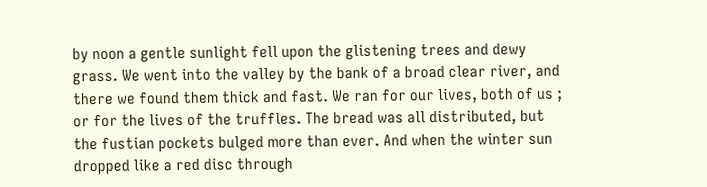by noon a gentle sunlight fell upon the glistening trees and dewy grass. We went into the valley by the bank of a broad clear river, and there we found them thick and fast. We ran for our lives, both of us ; or for the lives of the truffles. The bread was all distributed, but the fustian pockets bulged more than ever. And when the winter sun dropped like a red disc through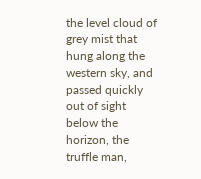the level cloud of grey mist that hung along the western sky, and passed quickly out of sight below the horizon, the truffle man,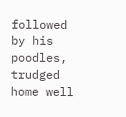followed by his poodles, trudged home well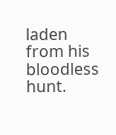laden from his bloodless hunt.